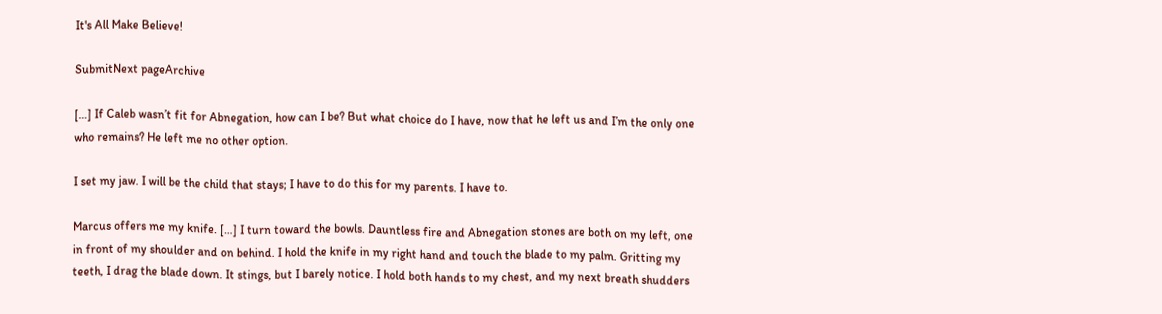It's All Make Believe!

SubmitNext pageArchive

[…] If Caleb wasn’t fit for Abnegation, how can I be? But what choice do I have, now that he left us and I’m the only one who remains? He left me no other option.

I set my jaw. I will be the child that stays; I have to do this for my parents. I have to.

Marcus offers me my knife. […] I turn toward the bowls. Dauntless fire and Abnegation stones are both on my left, one in front of my shoulder and on behind. I hold the knife in my right hand and touch the blade to my palm. Gritting my teeth, I drag the blade down. It stings, but I barely notice. I hold both hands to my chest, and my next breath shudders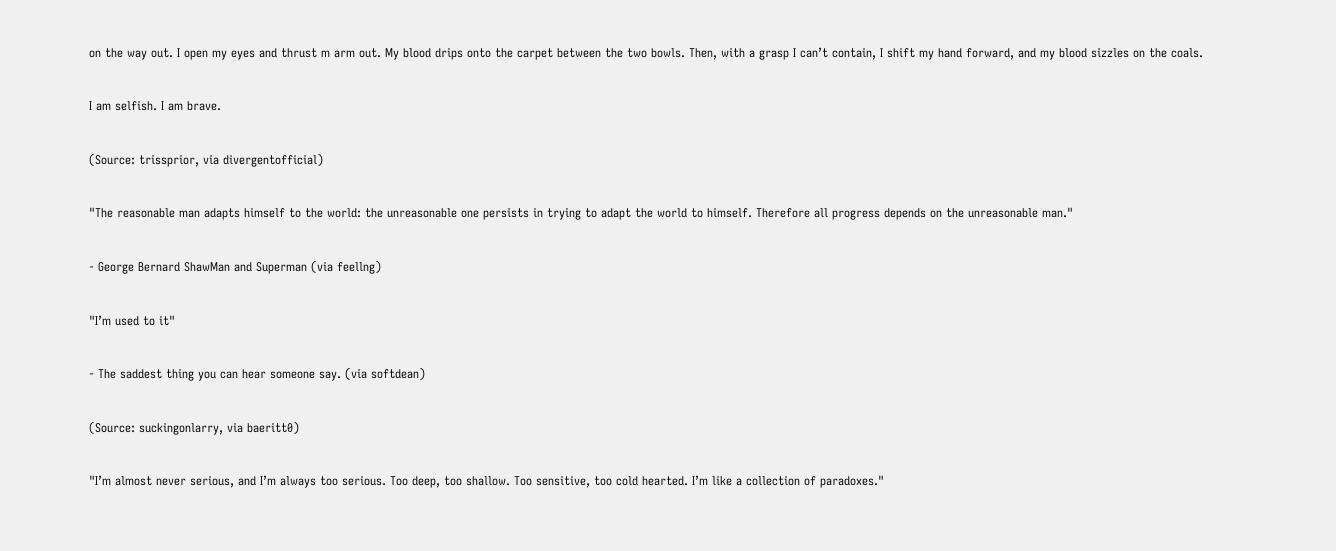on the way out. I open my eyes and thrust m arm out. My blood drips onto the carpet between the two bowls. Then, with a grasp I can’t contain, I shift my hand forward, and my blood sizzles on the coals.

I am selfish. I am brave.

(Source: trissprior, via divergentofficial)

"The reasonable man adapts himself to the world: the unreasonable one persists in trying to adapt the world to himself. Therefore all progress depends on the unreasonable man."

- George Bernard ShawMan and Superman (via feellng)

"I’m used to it"

- The saddest thing you can hear someone say. (via softdean)

(Source: suckingonlarry, via baeritt0)

"I’m almost never serious, and I’m always too serious. Too deep, too shallow. Too sensitive, too cold hearted. I’m like a collection of paradoxes."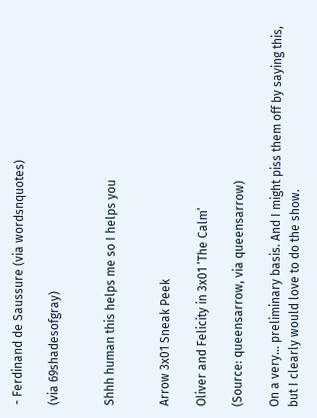- Ferdinand de Saussure (via wordsnquotes)

(via 69shadesofgray)


Shhh human this helps me so I helps you


Arrow 3x01 Sneak Peek

Oliver and Felicity in 3x01 ‘The Calm’

(Source: queensarrow, via queensarrow)

On a very… preliminary basis. And I might piss them off by saying this, but I clearly would love to do the show.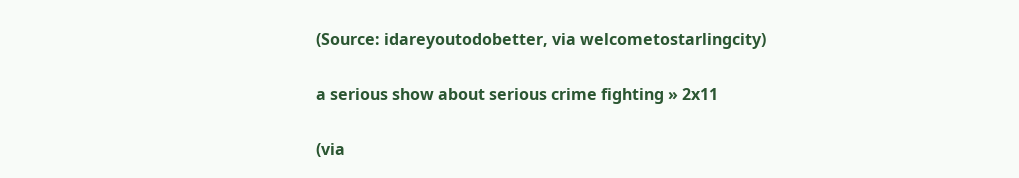(Source: idareyoutodobetter, via welcometostarlingcity)

a serious show about serious crime fighting » 2x11

(via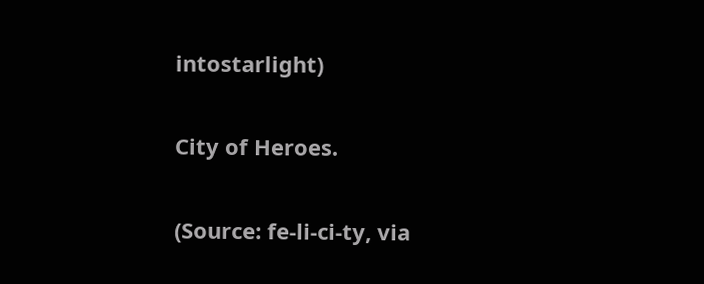intostarlight)

City of Heroes.

(Source: fe-li-ci-ty, via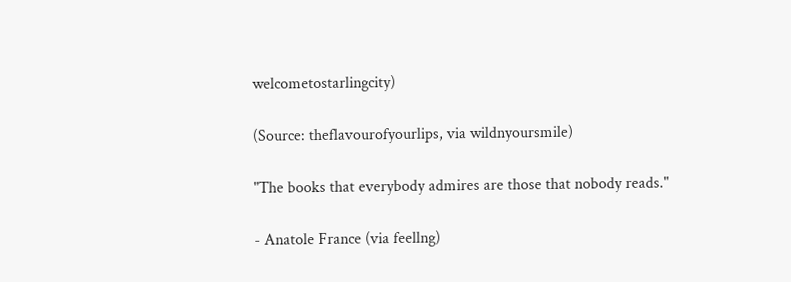welcometostarlingcity)

(Source: theflavourofyourlips, via wildnyoursmile)

"The books that everybody admires are those that nobody reads."

- Anatole France (via feellng)